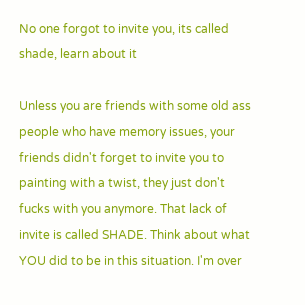No one forgot to invite you, its called shade, learn about it

Unless you are friends with some old ass people who have memory issues, your friends didn't forget to invite you to painting with a twist, they just don't fucks with you anymore. That lack of invite is called SHADE. Think about what YOU did to be in this situation. I'm over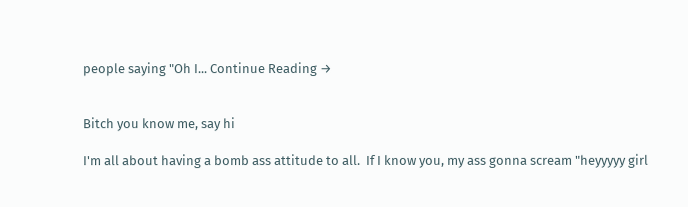people saying "Oh I... Continue Reading →


Bitch you know me, say hi

I'm all about having a bomb ass attitude to all.  If I know you, my ass gonna scream "heyyyyy girl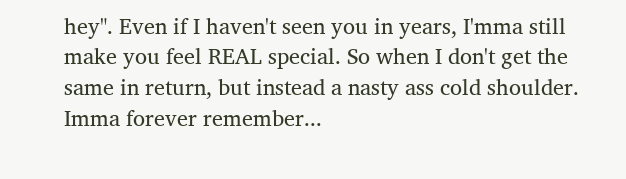hey". Even if I haven't seen you in years, I'mma still make you feel REAL special. So when I don't get the same in return, but instead a nasty ass cold shoulder. Imma forever remember...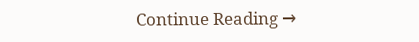Continue Reading →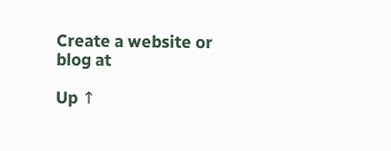Create a website or blog at

Up ↑